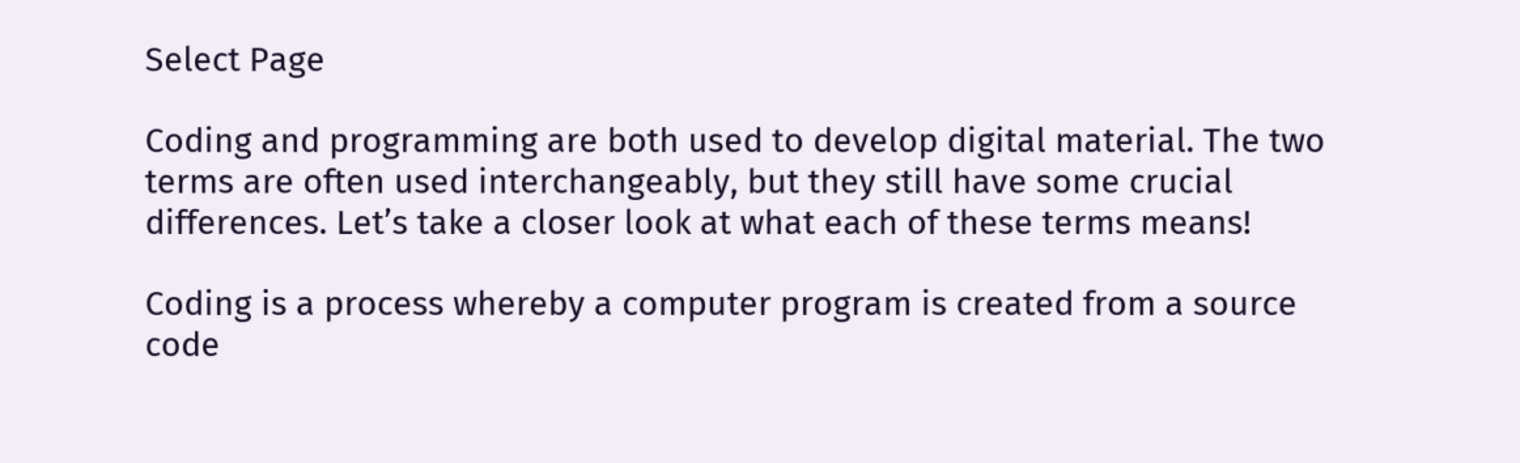Select Page

Coding and programming are both used to develop digital material. The two terms are often used interchangeably, but they still have some crucial differences. Let’s take a closer look at what each of these terms means!

Coding is a process whereby a computer program is created from a source code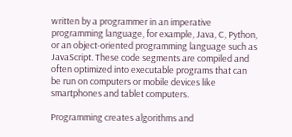written by a programmer in an imperative programming language, for example, Java, C, Python, or an object-oriented programming language such as JavaScript. These code segments are compiled and often optimized into executable programs that can be run on computers or mobile devices like smartphones and tablet computers.

Programming creates algorithms and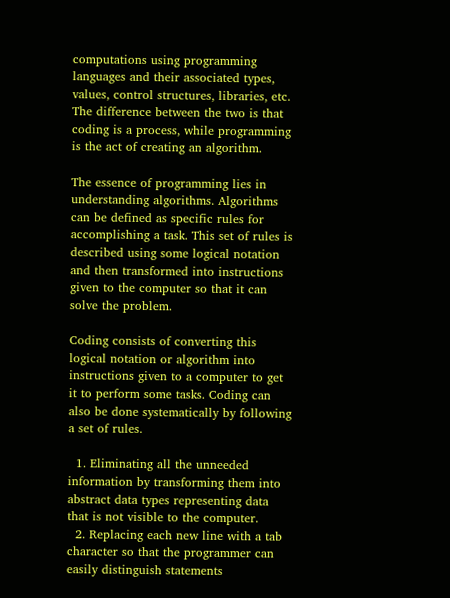computations using programming languages and their associated types, values, control structures, libraries, etc. The difference between the two is that coding is a process, while programming is the act of creating an algorithm.

The essence of programming lies in understanding algorithms. Algorithms can be defined as specific rules for accomplishing a task. This set of rules is described using some logical notation and then transformed into instructions given to the computer so that it can solve the problem.

Coding consists of converting this logical notation or algorithm into instructions given to a computer to get it to perform some tasks. Coding can also be done systematically by following a set of rules.

  1. Eliminating all the unneeded information by transforming them into abstract data types representing data that is not visible to the computer.
  2. Replacing each new line with a tab character so that the programmer can easily distinguish statements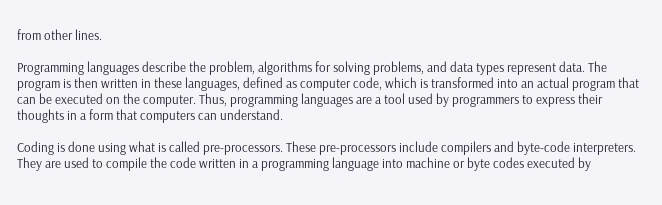from other lines.

Programming languages describe the problem, algorithms for solving problems, and data types represent data. The program is then written in these languages, defined as computer code, which is transformed into an actual program that can be executed on the computer. Thus, programming languages are a tool used by programmers to express their thoughts in a form that computers can understand.

Coding is done using what is called pre-processors. These pre-processors include compilers and byte-code interpreters. They are used to compile the code written in a programming language into machine or byte codes executed by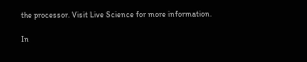the processor. Visit Live Science for more information.

In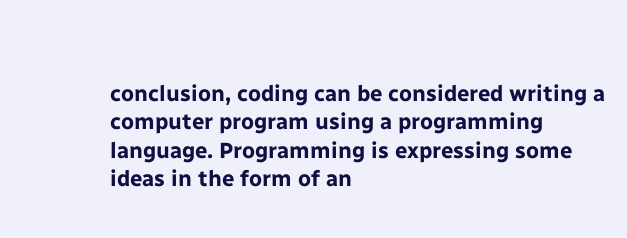conclusion, coding can be considered writing a computer program using a programming language. Programming is expressing some ideas in the form of an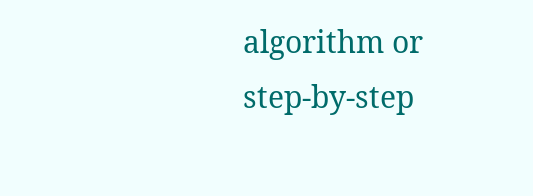algorithm or step-by-step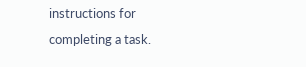instructions for completing a task.